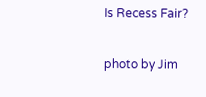Is Recess Fair?

photo by Jim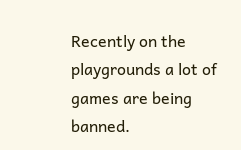Recently on the playgrounds a lot of games are being banned.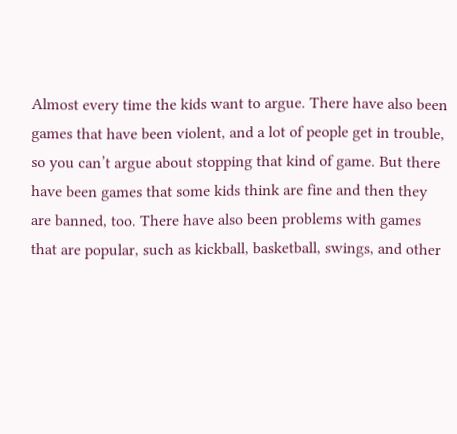Almost every time the kids want to argue. There have also been games that have been violent, and a lot of people get in trouble, so you can’t argue about stopping that kind of game. But there have been games that some kids think are fine and then they are banned, too. There have also been problems with games that are popular, such as kickball, basketball, swings, and other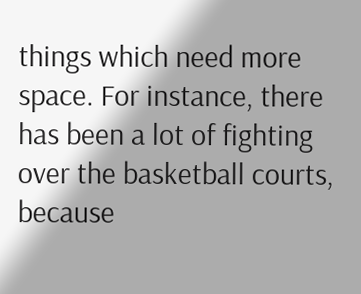things which need more space. For instance, there has been a lot of fighting over the basketball courts, because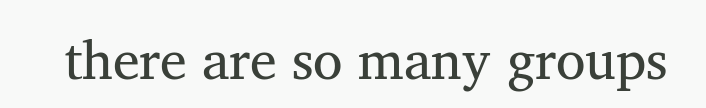there are so many groups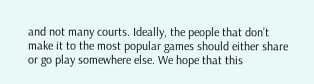and not many courts. Ideally, the people that don’t make it to the most popular games should either share or go play somewhere else. We hope that this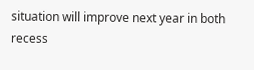situation will improve next year in both recess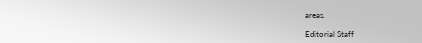areas.

Editorial Staff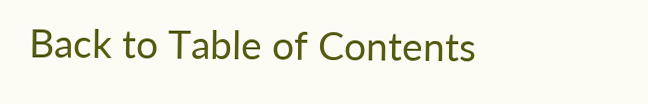Back to Table of Contents